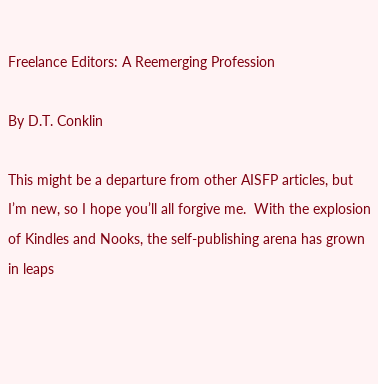Freelance Editors: A Reemerging Profession

By D.T. Conklin

This might be a departure from other AISFP articles, but I’m new, so I hope you’ll all forgive me.  With the explosion of Kindles and Nooks, the self-publishing arena has grown in leaps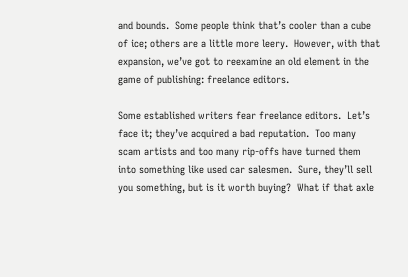and bounds.  Some people think that’s cooler than a cube of ice; others are a little more leery.  However, with that expansion, we’ve got to reexamine an old element in the game of publishing: freelance editors.

Some established writers fear freelance editors.  Let’s face it; they’ve acquired a bad reputation.  Too many scam artists and too many rip-offs have turned them into something like used car salesmen.  Sure, they’ll sell you something, but is it worth buying?  What if that axle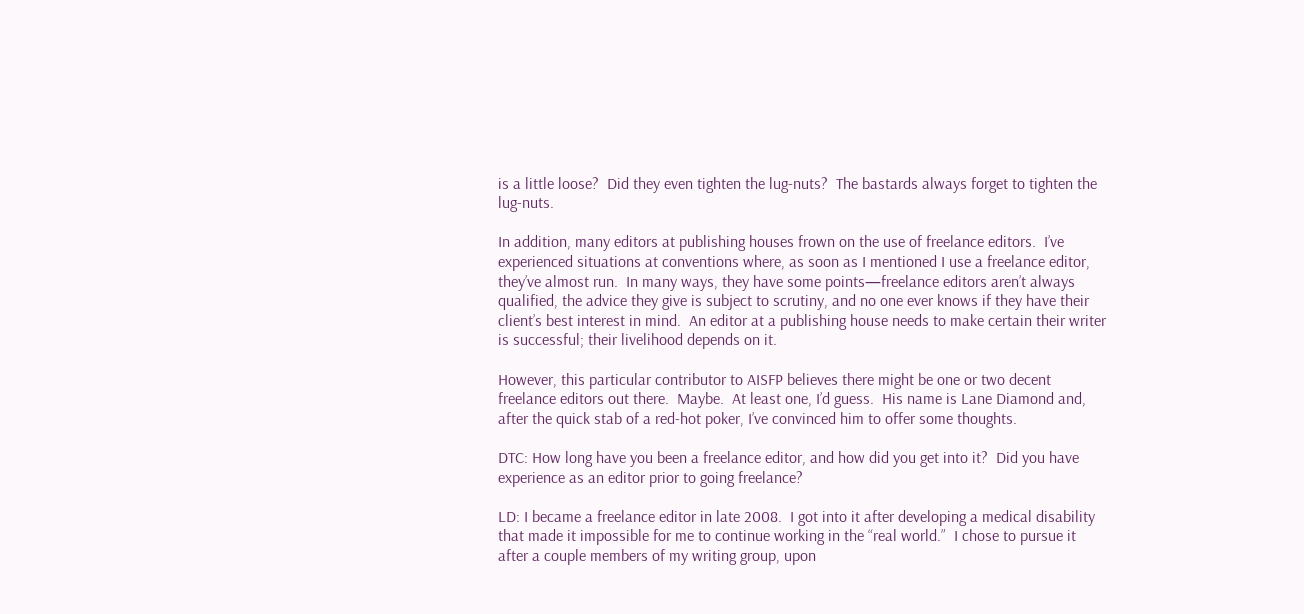is a little loose?  Did they even tighten the lug-nuts?  The bastards always forget to tighten the lug-nuts.

In addition, many editors at publishing houses frown on the use of freelance editors.  I’ve experienced situations at conventions where, as soon as I mentioned I use a freelance editor, they’ve almost run.  In many ways, they have some points—freelance editors aren’t always qualified, the advice they give is subject to scrutiny, and no one ever knows if they have their client’s best interest in mind.  An editor at a publishing house needs to make certain their writer is successful; their livelihood depends on it.

However, this particular contributor to AISFP believes there might be one or two decent freelance editors out there.  Maybe.  At least one, I’d guess.  His name is Lane Diamond and, after the quick stab of a red-hot poker, I’ve convinced him to offer some thoughts.

DTC: How long have you been a freelance editor, and how did you get into it?  Did you have experience as an editor prior to going freelance?

LD: I became a freelance editor in late 2008.  I got into it after developing a medical disability that made it impossible for me to continue working in the “real world.”  I chose to pursue it after a couple members of my writing group, upon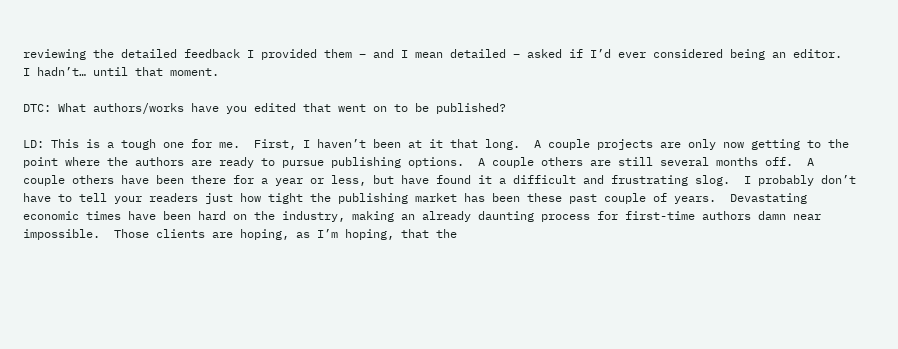reviewing the detailed feedback I provided them – and I mean detailed – asked if I’d ever considered being an editor.  I hadn’t… until that moment.

DTC: What authors/works have you edited that went on to be published?

LD: This is a tough one for me.  First, I haven’t been at it that long.  A couple projects are only now getting to the point where the authors are ready to pursue publishing options.  A couple others are still several months off.  A couple others have been there for a year or less, but have found it a difficult and frustrating slog.  I probably don’t have to tell your readers just how tight the publishing market has been these past couple of years.  Devastating economic times have been hard on the industry, making an already daunting process for first-time authors damn near impossible.  Those clients are hoping, as I’m hoping, that the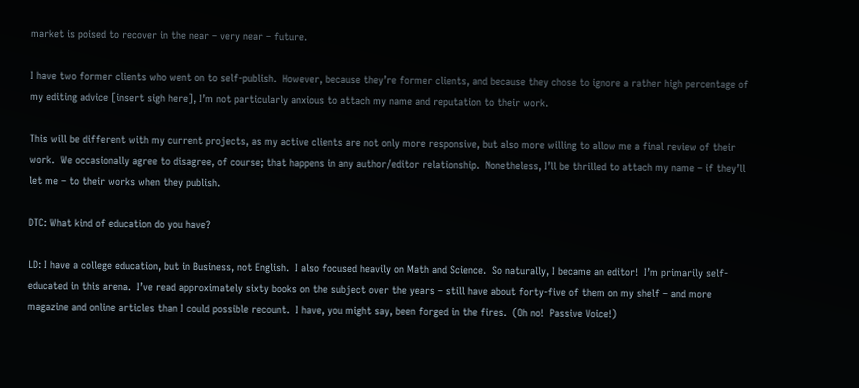market is poised to recover in the near – very near – future.

I have two former clients who went on to self-publish.  However, because they’re former clients, and because they chose to ignore a rather high percentage of my editing advice [insert sigh here], I’m not particularly anxious to attach my name and reputation to their work.

This will be different with my current projects, as my active clients are not only more responsive, but also more willing to allow me a final review of their work.  We occasionally agree to disagree, of course; that happens in any author/editor relationship.  Nonetheless, I’ll be thrilled to attach my name – if they’ll let me – to their works when they publish.

DTC: What kind of education do you have?

LD: I have a college education, but in Business, not English.  I also focused heavily on Math and Science.  So naturally, I became an editor!  I’m primarily self-educated in this arena.  I’ve read approximately sixty books on the subject over the years – still have about forty-five of them on my shelf – and more magazine and online articles than I could possible recount.  I have, you might say, been forged in the fires.  (Oh no!  Passive Voice!)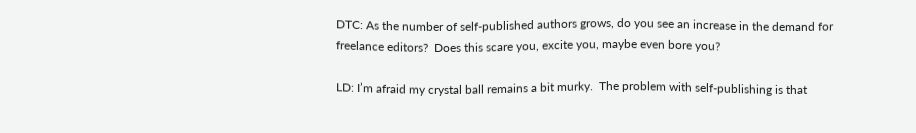DTC: As the number of self-published authors grows, do you see an increase in the demand for freelance editors?  Does this scare you, excite you, maybe even bore you?

LD: I’m afraid my crystal ball remains a bit murky.  The problem with self-publishing is that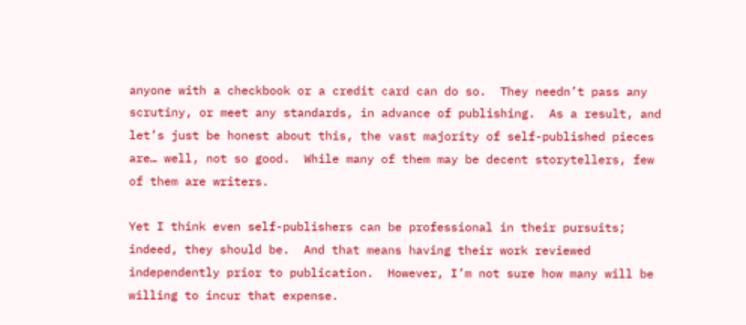anyone with a checkbook or a credit card can do so.  They needn’t pass any scrutiny, or meet any standards, in advance of publishing.  As a result, and let’s just be honest about this, the vast majority of self-published pieces are… well, not so good.  While many of them may be decent storytellers, few of them are writers.

Yet I think even self-publishers can be professional in their pursuits; indeed, they should be.  And that means having their work reviewed independently prior to publication.  However, I’m not sure how many will be willing to incur that expense.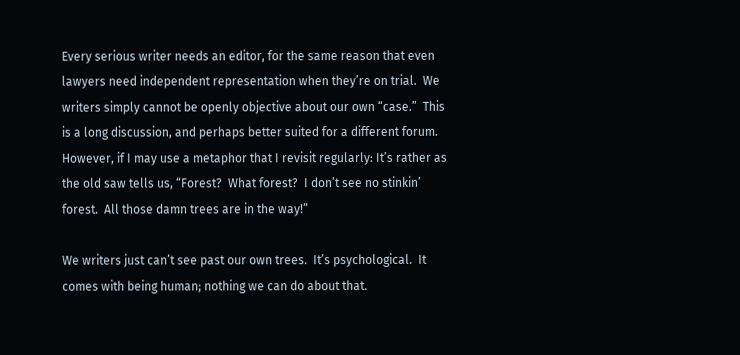Every serious writer needs an editor, for the same reason that even lawyers need independent representation when they’re on trial.  We writers simply cannot be openly objective about our own “case.”  This is a long discussion, and perhaps better suited for a different forum.  However, if I may use a metaphor that I revisit regularly: It’s rather as the old saw tells us, “Forest?  What forest?  I don’t see no stinkin’ forest.  All those damn trees are in the way!”

We writers just can’t see past our own trees.  It’s psychological.  It comes with being human; nothing we can do about that.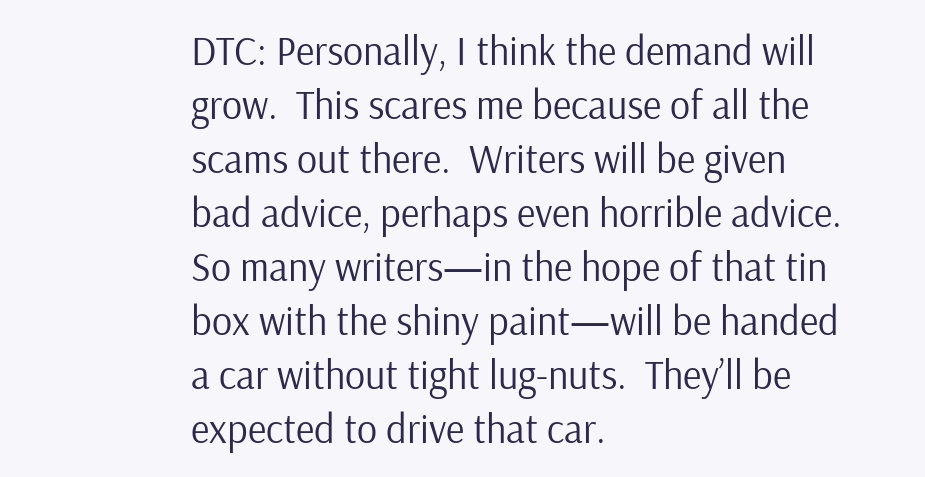DTC: Personally, I think the demand will grow.  This scares me because of all the scams out there.  Writers will be given bad advice, perhaps even horrible advice.  So many writers—in the hope of that tin box with the shiny paint—will be handed a car without tight lug-nuts.  They’ll be expected to drive that car.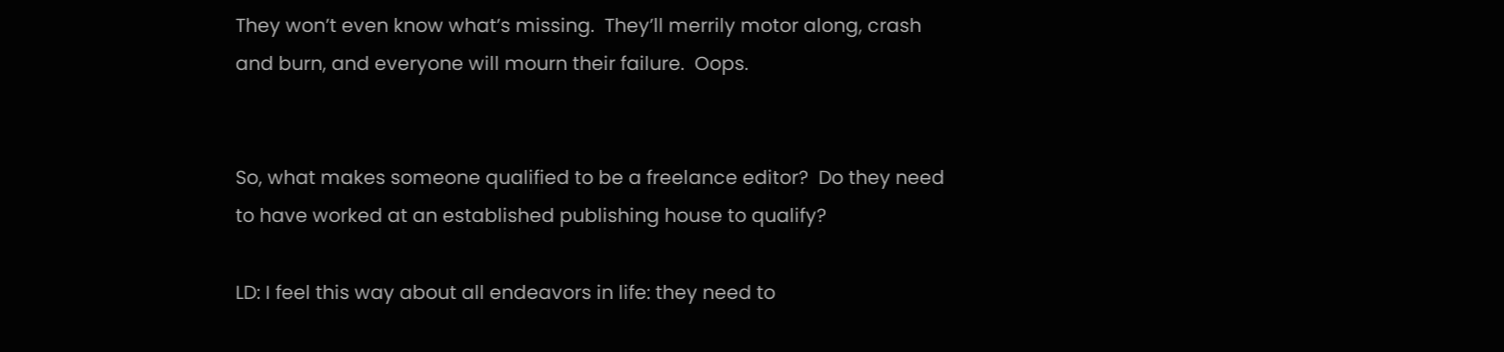They won’t even know what’s missing.  They’ll merrily motor along, crash and burn, and everyone will mourn their failure.  Oops.


So, what makes someone qualified to be a freelance editor?  Do they need to have worked at an established publishing house to qualify?

LD: I feel this way about all endeavors in life: they need to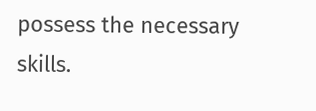possess the necessary skills.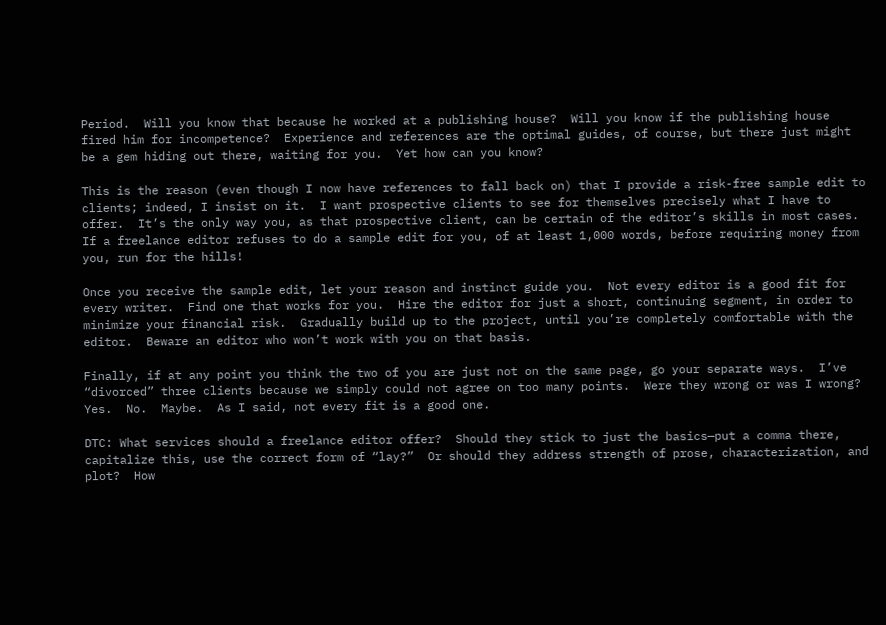Period.  Will you know that because he worked at a publishing house?  Will you know if the publishing house fired him for incompetence?  Experience and references are the optimal guides, of course, but there just might be a gem hiding out there, waiting for you.  Yet how can you know?

This is the reason (even though I now have references to fall back on) that I provide a risk-free sample edit to clients; indeed, I insist on it.  I want prospective clients to see for themselves precisely what I have to offer.  It’s the only way you, as that prospective client, can be certain of the editor’s skills in most cases.  If a freelance editor refuses to do a sample edit for you, of at least 1,000 words, before requiring money from you, run for the hills!

Once you receive the sample edit, let your reason and instinct guide you.  Not every editor is a good fit for every writer.  Find one that works for you.  Hire the editor for just a short, continuing segment, in order to minimize your financial risk.  Gradually build up to the project, until you’re completely comfortable with the editor.  Beware an editor who won’t work with you on that basis.

Finally, if at any point you think the two of you are just not on the same page, go your separate ways.  I’ve “divorced” three clients because we simply could not agree on too many points.  Were they wrong or was I wrong?  Yes.  No.  Maybe.  As I said, not every fit is a good one.

DTC: What services should a freelance editor offer?  Should they stick to just the basics—put a comma there, capitalize this, use the correct form of “lay?”  Or should they address strength of prose, characterization, and plot?  How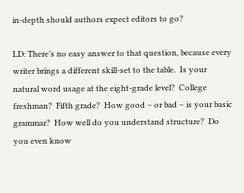in-depth should authors expect editors to go?

LD: There’s no easy answer to that question, because every writer brings a different skill-set to the table.  Is your natural word usage at the eight-grade level?  College freshman?  Fifth grade?  How good – or bad – is your basic grammar?  How well do you understand structure?  Do you even know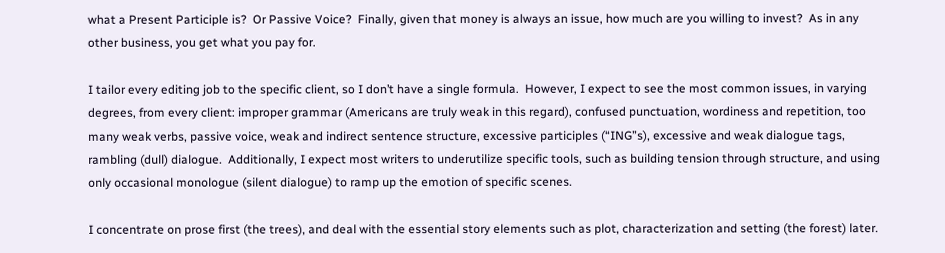what a Present Participle is?  Or Passive Voice?  Finally, given that money is always an issue, how much are you willing to invest?  As in any other business, you get what you pay for.

I tailor every editing job to the specific client, so I don’t have a single formula.  However, I expect to see the most common issues, in varying degrees, from every client: improper grammar (Americans are truly weak in this regard), confused punctuation, wordiness and repetition, too many weak verbs, passive voice, weak and indirect sentence structure, excessive participles (“ING”s), excessive and weak dialogue tags, rambling (dull) dialogue.  Additionally, I expect most writers to underutilize specific tools, such as building tension through structure, and using only occasional monologue (silent dialogue) to ramp up the emotion of specific scenes.

I concentrate on prose first (the trees), and deal with the essential story elements such as plot, characterization and setting (the forest) later.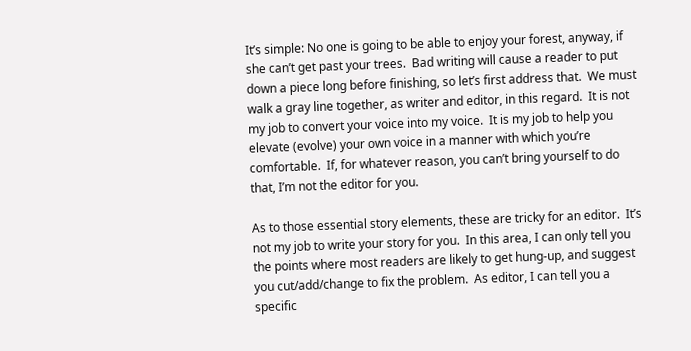It’s simple: No one is going to be able to enjoy your forest, anyway, if she can’t get past your trees.  Bad writing will cause a reader to put down a piece long before finishing, so let’s first address that.  We must walk a gray line together, as writer and editor, in this regard.  It is not my job to convert your voice into my voice.  It is my job to help you elevate (evolve) your own voice in a manner with which you’re comfortable.  If, for whatever reason, you can’t bring yourself to do that, I’m not the editor for you.

As to those essential story elements, these are tricky for an editor.  It’s not my job to write your story for you.  In this area, I can only tell you the points where most readers are likely to get hung-up, and suggest you cut/add/change to fix the problem.  As editor, I can tell you a specific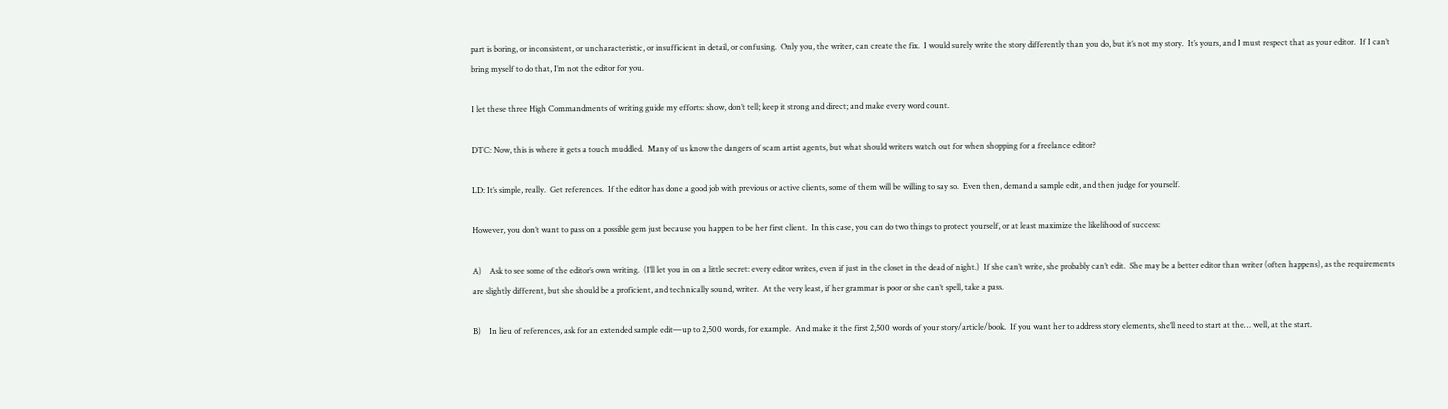part is boring, or inconsistent, or uncharacteristic, or insufficient in detail, or confusing.  Only you, the writer, can create the fix.  I would surely write the story differently than you do, but it’s not my story.  It’s yours, and I must respect that as your editor.  If I can’t bring myself to do that, I’m not the editor for you.

I let these three High Commandments of writing guide my efforts: show, don’t tell; keep it strong and direct; and make every word count.

DTC: Now, this is where it gets a touch muddled.  Many of us know the dangers of scam artist agents, but what should writers watch out for when shopping for a freelance editor?

LD: It’s simple, really.  Get references.  If the editor has done a good job with previous or active clients, some of them will be willing to say so.  Even then, demand a sample edit, and then judge for yourself.

However, you don’t want to pass on a possible gem just because you happen to be her first client.  In this case, you can do two things to protect yourself, or at least maximize the likelihood of success:

A)    Ask to see some of the editor’s own writing.  (I’ll let you in on a little secret: every editor writes, even if just in the closet in the dead of night.)  If she can’t write, she probably can’t edit.  She may be a better editor than writer (often happens), as the requirements are slightly different, but she should be a proficient, and technically sound, writer.  At the very least, if her grammar is poor or she can’t spell, take a pass.

B)    In lieu of references, ask for an extended sample edit—up to 2,500 words, for example.  And make it the first 2,500 words of your story/article/book.  If you want her to address story elements, she’ll need to start at the… well, at the start.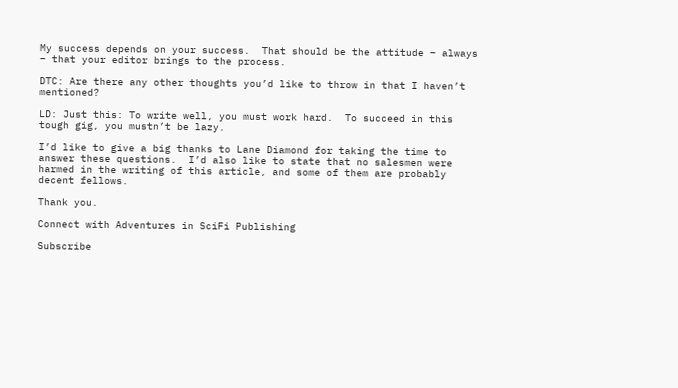My success depends on your success.  That should be the attitude – always – that your editor brings to the process.

DTC: Are there any other thoughts you’d like to throw in that I haven’t mentioned?

LD: Just this: To write well, you must work hard.  To succeed in this tough gig, you mustn’t be lazy.

I’d like to give a big thanks to Lane Diamond for taking the time to answer these questions.  I’d also like to state that no salesmen were harmed in the writing of this article, and some of them are probably decent fellows.

Thank you.

Connect with Adventures in SciFi Publishing

Subscribe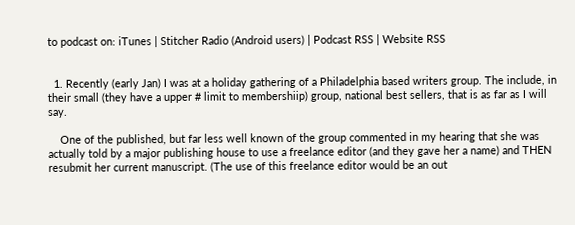to podcast on: iTunes | Stitcher Radio (Android users) | Podcast RSS | Website RSS


  1. Recently (early Jan) I was at a holiday gathering of a Philadelphia based writers group. The include, in their small (they have a upper # limit to membershiip) group, national best sellers, that is as far as I will say.

    One of the published, but far less well known of the group commented in my hearing that she was actually told by a major publishing house to use a freelance editor (and they gave her a name) and THEN resubmit her current manuscript. (The use of this freelance editor would be an out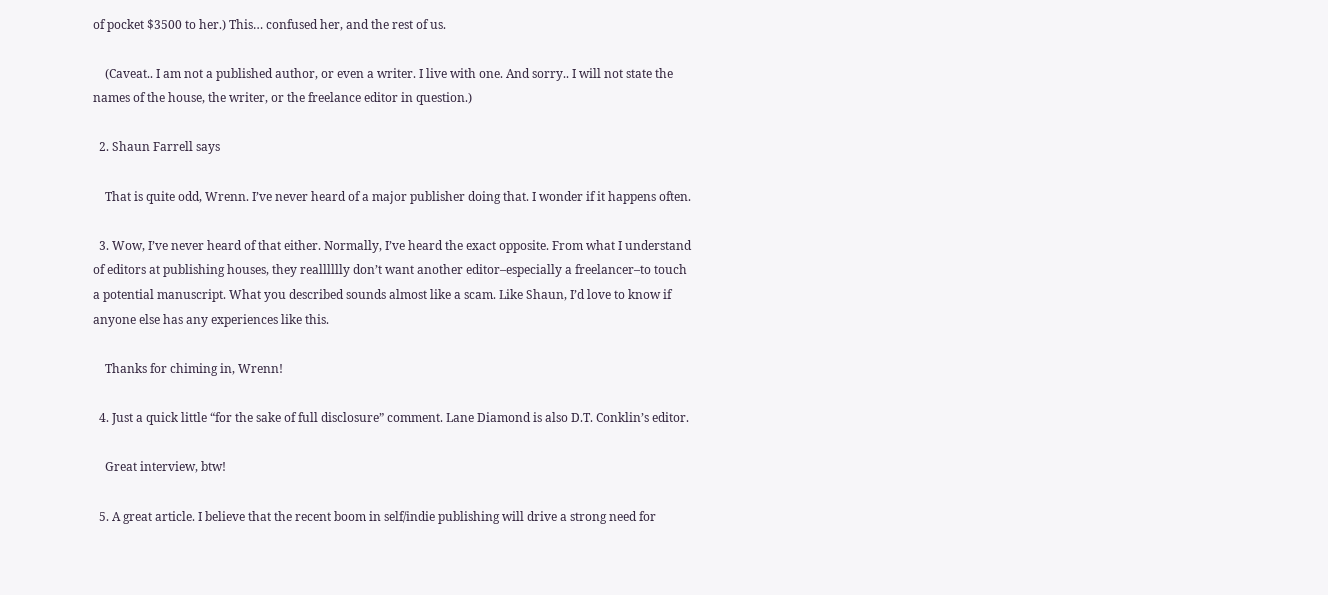of pocket $3500 to her.) This… confused her, and the rest of us.

    (Caveat.. I am not a published author, or even a writer. I live with one. And sorry.. I will not state the names of the house, the writer, or the freelance editor in question.)

  2. Shaun Farrell says

    That is quite odd, Wrenn. I’ve never heard of a major publisher doing that. I wonder if it happens often.

  3. Wow, I’ve never heard of that either. Normally, I’ve heard the exact opposite. From what I understand of editors at publishing houses, they realllllly don’t want another editor–especially a freelancer–to touch a potential manuscript. What you described sounds almost like a scam. Like Shaun, I’d love to know if anyone else has any experiences like this.

    Thanks for chiming in, Wrenn!

  4. Just a quick little “for the sake of full disclosure” comment. Lane Diamond is also D.T. Conklin’s editor.

    Great interview, btw!

  5. A great article. I believe that the recent boom in self/indie publishing will drive a strong need for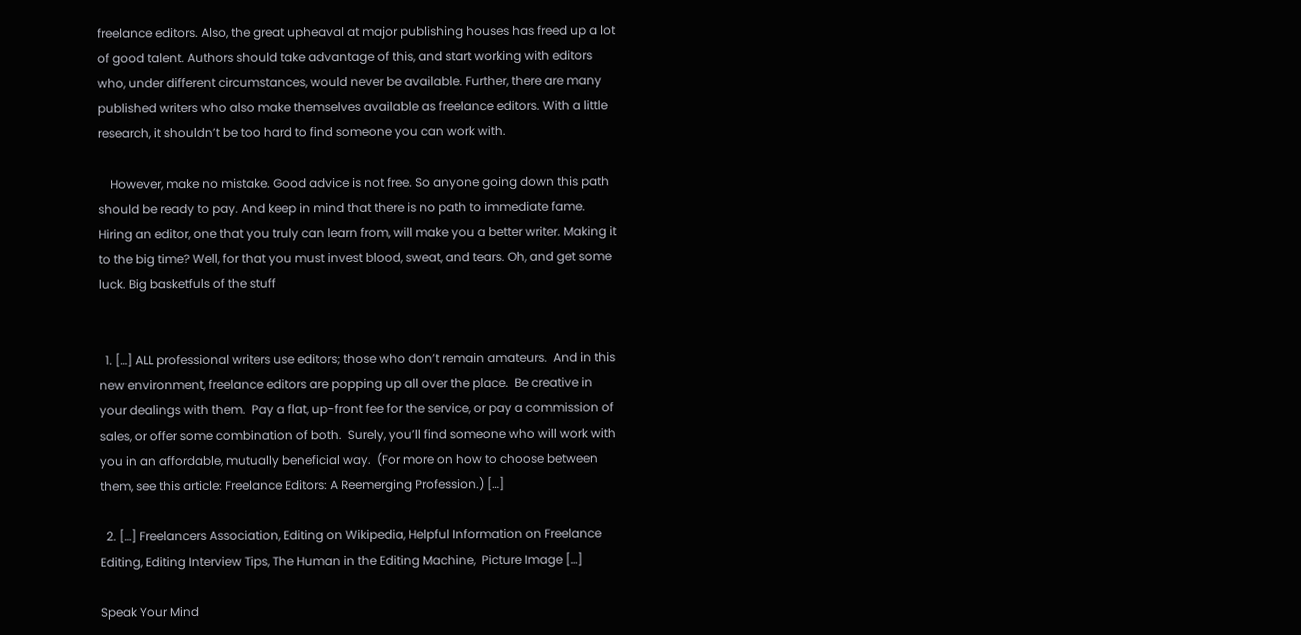freelance editors. Also, the great upheaval at major publishing houses has freed up a lot of good talent. Authors should take advantage of this, and start working with editors who, under different circumstances, would never be available. Further, there are many published writers who also make themselves available as freelance editors. With a little research, it shouldn’t be too hard to find someone you can work with.

    However, make no mistake. Good advice is not free. So anyone going down this path should be ready to pay. And keep in mind that there is no path to immediate fame. Hiring an editor, one that you truly can learn from, will make you a better writer. Making it to the big time? Well, for that you must invest blood, sweat, and tears. Oh, and get some luck. Big basketfuls of the stuff


  1. […] ALL professional writers use editors; those who don’t remain amateurs.  And in this new environment, freelance editors are popping up all over the place.  Be creative in your dealings with them.  Pay a flat, up-front fee for the service, or pay a commission of sales, or offer some combination of both.  Surely, you’ll find someone who will work with you in an affordable, mutually beneficial way.  (For more on how to choose between them, see this article: Freelance Editors: A Reemerging Profession.) […]

  2. […] Freelancers Association, Editing on Wikipedia, Helpful Information on Freelance Editing, Editing Interview Tips, The Human in the Editing Machine,  Picture Image […]

Speak Your Mind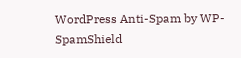WordPress Anti-Spam by WP-SpamShield